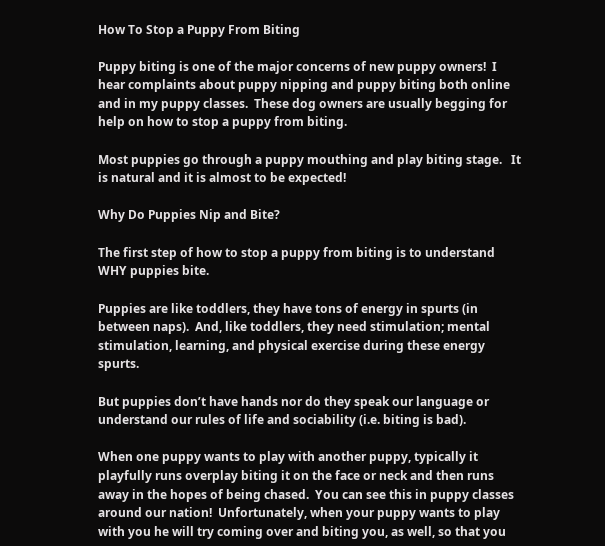How To Stop a Puppy From Biting

Puppy biting is one of the major concerns of new puppy owners!  I hear complaints about puppy nipping and puppy biting both online and in my puppy classes.  These dog owners are usually begging for help on how to stop a puppy from biting.

Most puppies go through a puppy mouthing and play biting stage.   It is natural and it is almost to be expected!

Why Do Puppies Nip and Bite?

The first step of how to stop a puppy from biting is to understand WHY puppies bite.

Puppies are like toddlers, they have tons of energy in spurts (in between naps).  And, like toddlers, they need stimulation; mental stimulation, learning, and physical exercise during these energy spurts.

But puppies don’t have hands nor do they speak our language or understand our rules of life and sociability (i.e. biting is bad).

When one puppy wants to play with another puppy, typically it playfully runs overplay biting it on the face or neck and then runs away in the hopes of being chased.  You can see this in puppy classes around our nation!  Unfortunately, when your puppy wants to play with you he will try coming over and biting you, as well, so that you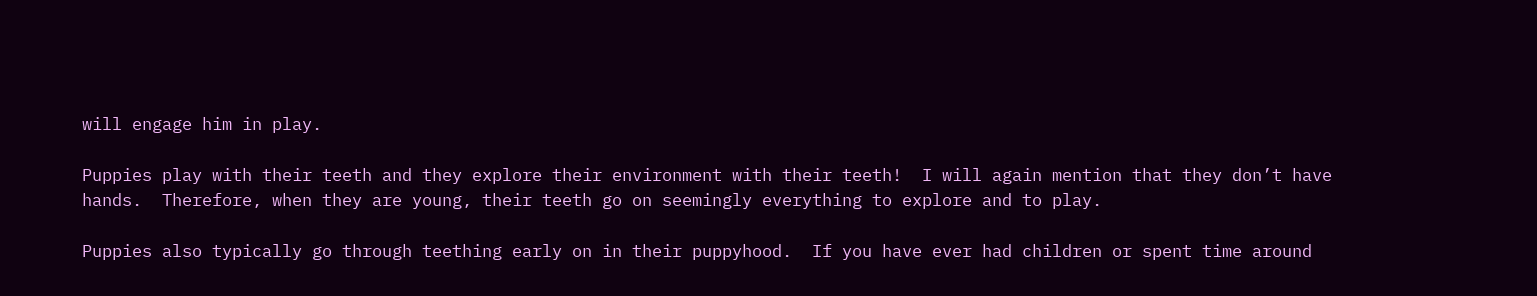will engage him in play.

Puppies play with their teeth and they explore their environment with their teeth!  I will again mention that they don’t have hands.  Therefore, when they are young, their teeth go on seemingly everything to explore and to play.

Puppies also typically go through teething early on in their puppyhood.  If you have ever had children or spent time around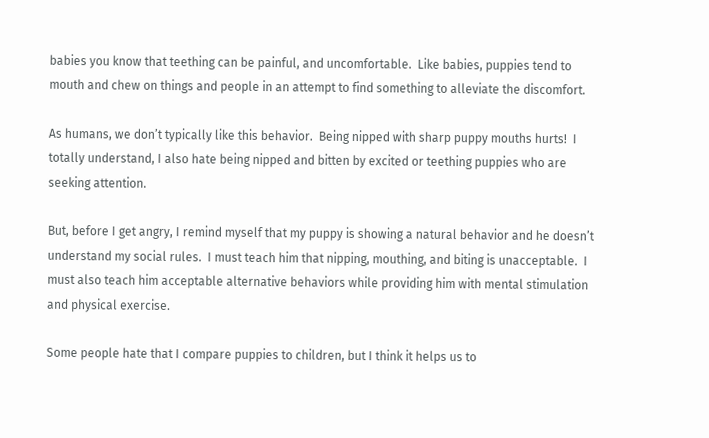babies you know that teething can be painful, and uncomfortable.  Like babies, puppies tend to mouth and chew on things and people in an attempt to find something to alleviate the discomfort.

As humans, we don’t typically like this behavior.  Being nipped with sharp puppy mouths hurts!  I totally understand, I also hate being nipped and bitten by excited or teething puppies who are seeking attention.

But, before I get angry, I remind myself that my puppy is showing a natural behavior and he doesn’t understand my social rules.  I must teach him that nipping, mouthing, and biting is unacceptable.  I must also teach him acceptable alternative behaviors while providing him with mental stimulation and physical exercise.

Some people hate that I compare puppies to children, but I think it helps us to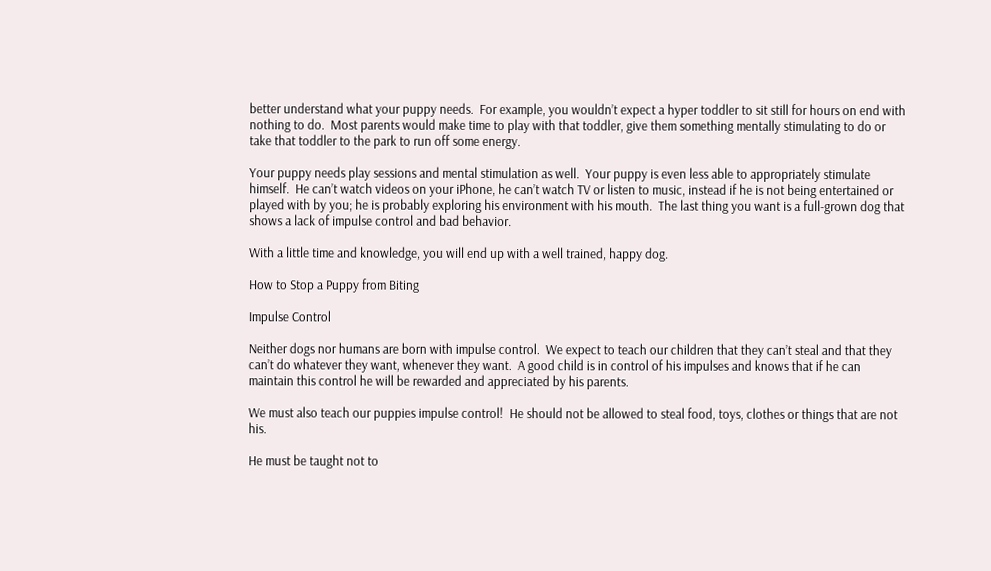better understand what your puppy needs.  For example, you wouldn’t expect a hyper toddler to sit still for hours on end with nothing to do.  Most parents would make time to play with that toddler, give them something mentally stimulating to do or take that toddler to the park to run off some energy.

Your puppy needs play sessions and mental stimulation as well.  Your puppy is even less able to appropriately stimulate himself.  He can’t watch videos on your iPhone, he can’t watch TV or listen to music, instead if he is not being entertained or played with by you; he is probably exploring his environment with his mouth.  The last thing you want is a full-grown dog that shows a lack of impulse control and bad behavior.

With a little time and knowledge, you will end up with a well trained, happy dog.

How to Stop a Puppy from Biting

Impulse Control

Neither dogs nor humans are born with impulse control.  We expect to teach our children that they can’t steal and that they can’t do whatever they want, whenever they want.  A good child is in control of his impulses and knows that if he can maintain this control he will be rewarded and appreciated by his parents.

We must also teach our puppies impulse control!  He should not be allowed to steal food, toys, clothes or things that are not his.

He must be taught not to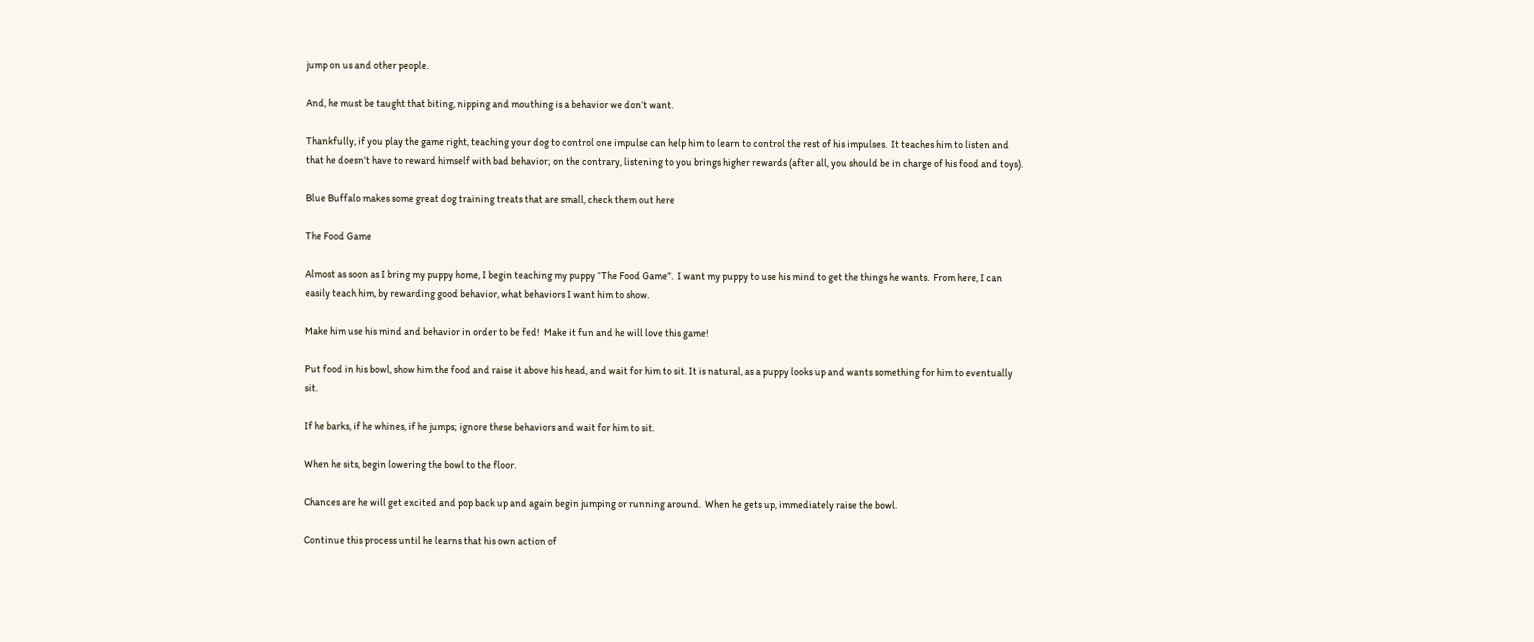jump on us and other people.

And, he must be taught that biting, nipping and mouthing is a behavior we don’t want.

Thankfully, if you play the game right, teaching your dog to control one impulse can help him to learn to control the rest of his impulses.  It teaches him to listen and that he doesn’t have to reward himself with bad behavior; on the contrary, listening to you brings higher rewards (after all, you should be in charge of his food and toys).

Blue Buffalo makes some great dog training treats that are small, check them out here

The Food Game

Almost as soon as I bring my puppy home, I begin teaching my puppy “The Food Game”.  I want my puppy to use his mind to get the things he wants.  From here, I can easily teach him, by rewarding good behavior, what behaviors I want him to show.

Make him use his mind and behavior in order to be fed!  Make it fun and he will love this game!

Put food in his bowl, show him the food and raise it above his head, and wait for him to sit. It is natural, as a puppy looks up and wants something for him to eventually sit.

If he barks, if he whines, if he jumps; ignore these behaviors and wait for him to sit.

When he sits, begin lowering the bowl to the floor.

Chances are he will get excited and pop back up and again begin jumping or running around.  When he gets up, immediately raise the bowl.

Continue this process until he learns that his own action of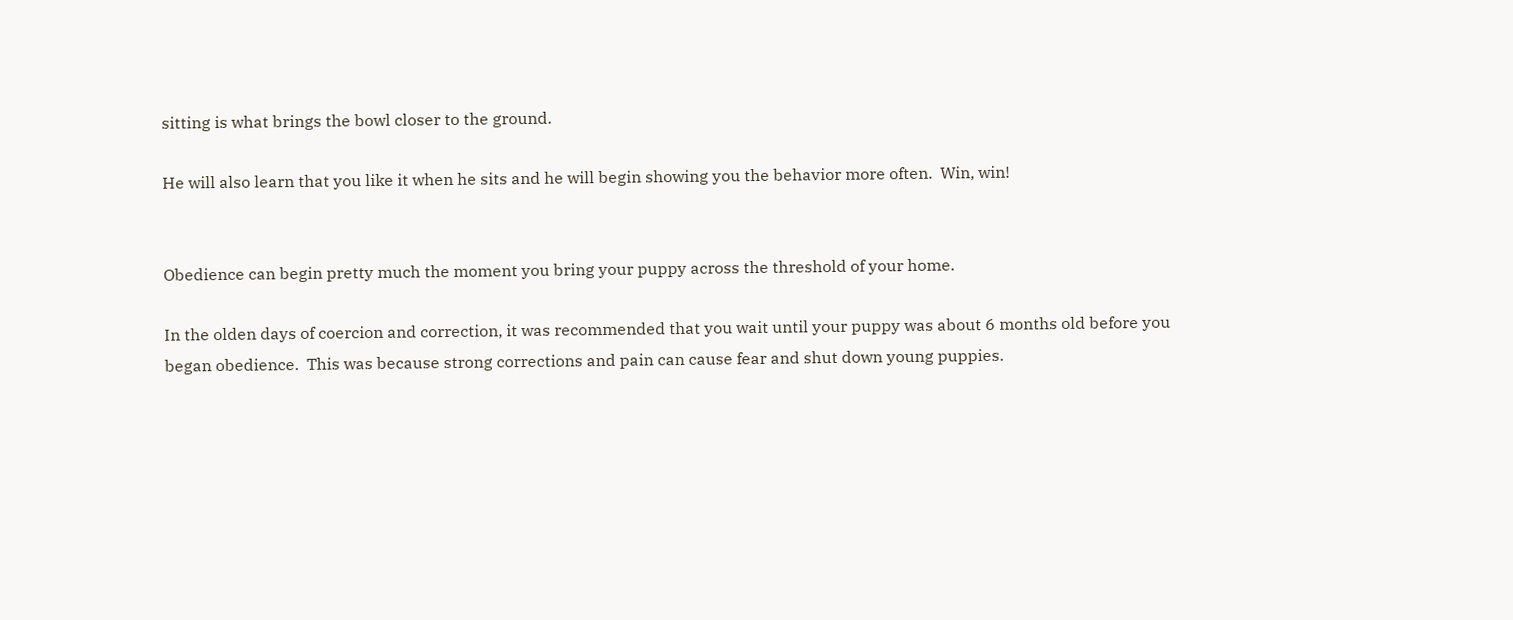sitting is what brings the bowl closer to the ground.

He will also learn that you like it when he sits and he will begin showing you the behavior more often.  Win, win!


Obedience can begin pretty much the moment you bring your puppy across the threshold of your home.

In the olden days of coercion and correction, it was recommended that you wait until your puppy was about 6 months old before you began obedience.  This was because strong corrections and pain can cause fear and shut down young puppies.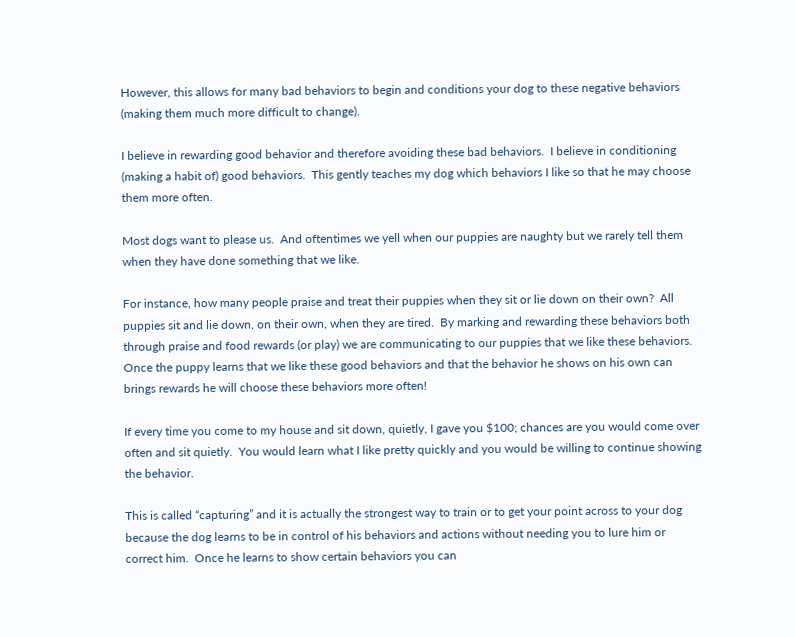However, this allows for many bad behaviors to begin and conditions your dog to these negative behaviors (making them much more difficult to change).

I believe in rewarding good behavior and therefore avoiding these bad behaviors.  I believe in conditioning (making a habit of) good behaviors.  This gently teaches my dog which behaviors I like so that he may choose them more often.

Most dogs want to please us.  And oftentimes we yell when our puppies are naughty but we rarely tell them when they have done something that we like.

For instance, how many people praise and treat their puppies when they sit or lie down on their own?  All puppies sit and lie down, on their own, when they are tired.  By marking and rewarding these behaviors both through praise and food rewards (or play) we are communicating to our puppies that we like these behaviors.  Once the puppy learns that we like these good behaviors and that the behavior he shows on his own can brings rewards he will choose these behaviors more often!

If every time you come to my house and sit down, quietly, I gave you $100; chances are you would come over often and sit quietly.  You would learn what I like pretty quickly and you would be willing to continue showing the behavior.

This is called “capturing” and it is actually the strongest way to train or to get your point across to your dog because the dog learns to be in control of his behaviors and actions without needing you to lure him or correct him.  Once he learns to show certain behaviors you can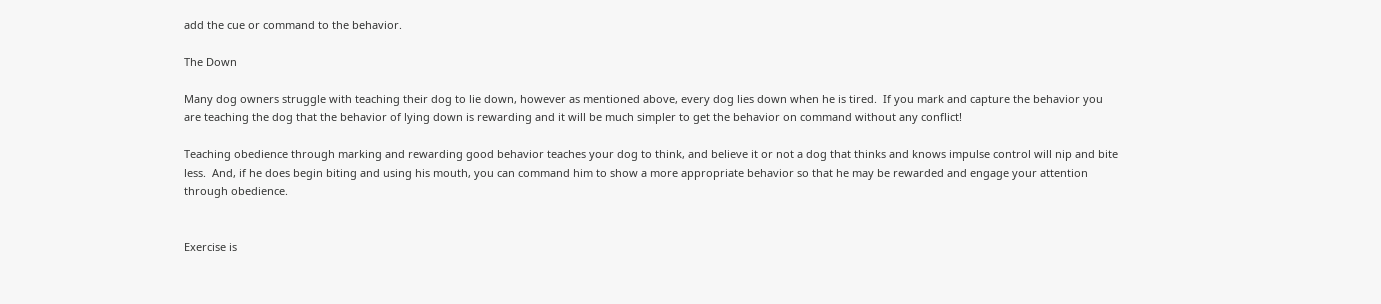add the cue or command to the behavior.

The Down

Many dog owners struggle with teaching their dog to lie down, however as mentioned above, every dog lies down when he is tired.  If you mark and capture the behavior you are teaching the dog that the behavior of lying down is rewarding and it will be much simpler to get the behavior on command without any conflict!

Teaching obedience through marking and rewarding good behavior teaches your dog to think, and believe it or not a dog that thinks and knows impulse control will nip and bite less.  And, if he does begin biting and using his mouth, you can command him to show a more appropriate behavior so that he may be rewarded and engage your attention through obedience.


Exercise is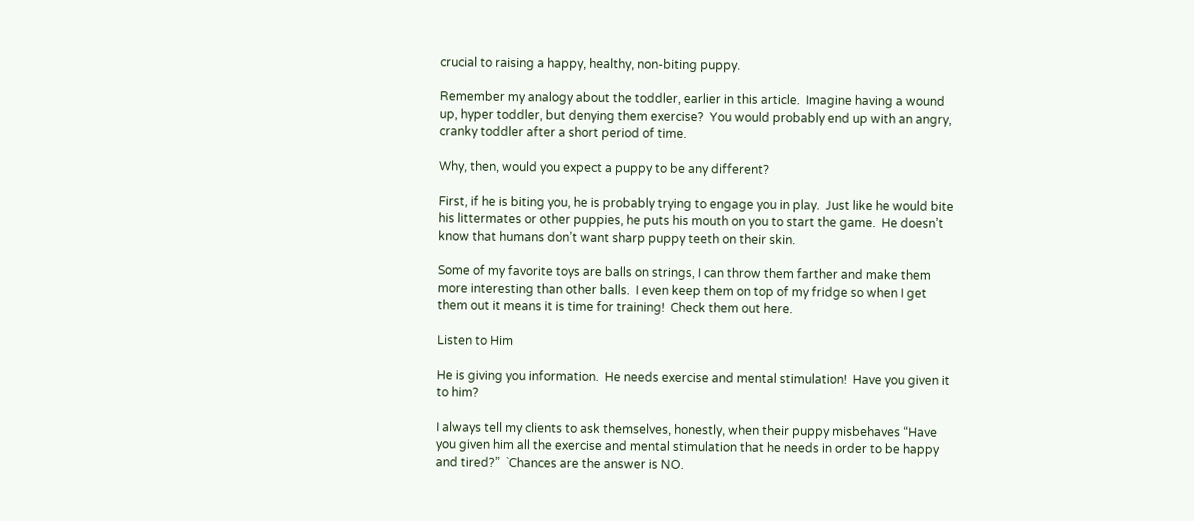crucial to raising a happy, healthy, non-biting puppy.

Remember my analogy about the toddler, earlier in this article.  Imagine having a wound up, hyper toddler, but denying them exercise?  You would probably end up with an angry, cranky toddler after a short period of time.

Why, then, would you expect a puppy to be any different?

First, if he is biting you, he is probably trying to engage you in play.  Just like he would bite his littermates or other puppies, he puts his mouth on you to start the game.  He doesn’t know that humans don’t want sharp puppy teeth on their skin.

Some of my favorite toys are balls on strings, I can throw them farther and make them more interesting than other balls.  I even keep them on top of my fridge so when I get them out it means it is time for training!  Check them out here.

Listen to Him

He is giving you information.  He needs exercise and mental stimulation!  Have you given it to him?

I always tell my clients to ask themselves, honestly, when their puppy misbehaves “Have you given him all the exercise and mental stimulation that he needs in order to be happy and tired?”  `Chances are the answer is NO.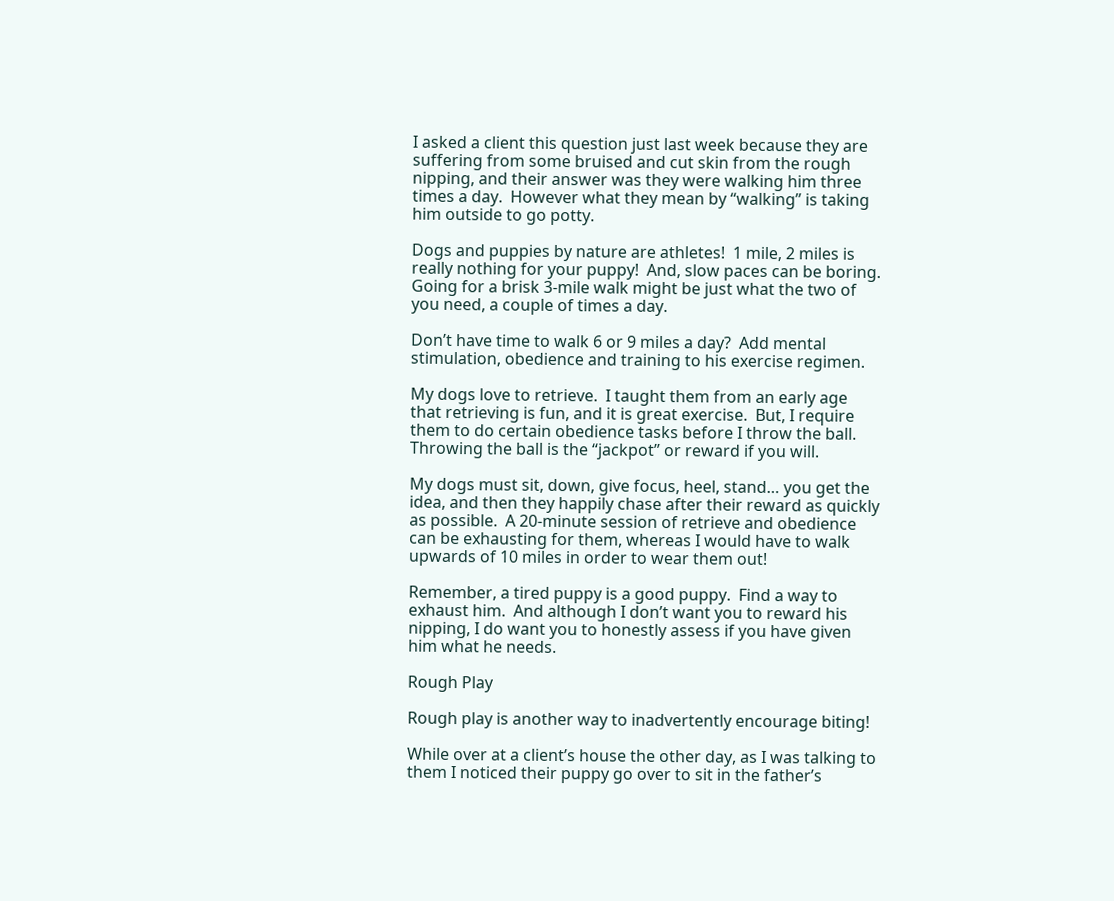I asked a client this question just last week because they are suffering from some bruised and cut skin from the rough nipping, and their answer was they were walking him three times a day.  However what they mean by “walking” is taking him outside to go potty.

Dogs and puppies by nature are athletes!  1 mile, 2 miles is really nothing for your puppy!  And, slow paces can be boring.  Going for a brisk 3-mile walk might be just what the two of you need, a couple of times a day.

Don’t have time to walk 6 or 9 miles a day?  Add mental stimulation, obedience and training to his exercise regimen.

My dogs love to retrieve.  I taught them from an early age that retrieving is fun, and it is great exercise.  But, I require them to do certain obedience tasks before I throw the ball.  Throwing the ball is the “jackpot” or reward if you will.

My dogs must sit, down, give focus, heel, stand… you get the idea, and then they happily chase after their reward as quickly as possible.  A 20-minute session of retrieve and obedience can be exhausting for them, whereas I would have to walk upwards of 10 miles in order to wear them out!

Remember, a tired puppy is a good puppy.  Find a way to exhaust him.  And although I don’t want you to reward his nipping, I do want you to honestly assess if you have given him what he needs.

Rough Play

Rough play is another way to inadvertently encourage biting!

While over at a client’s house the other day, as I was talking to them I noticed their puppy go over to sit in the father’s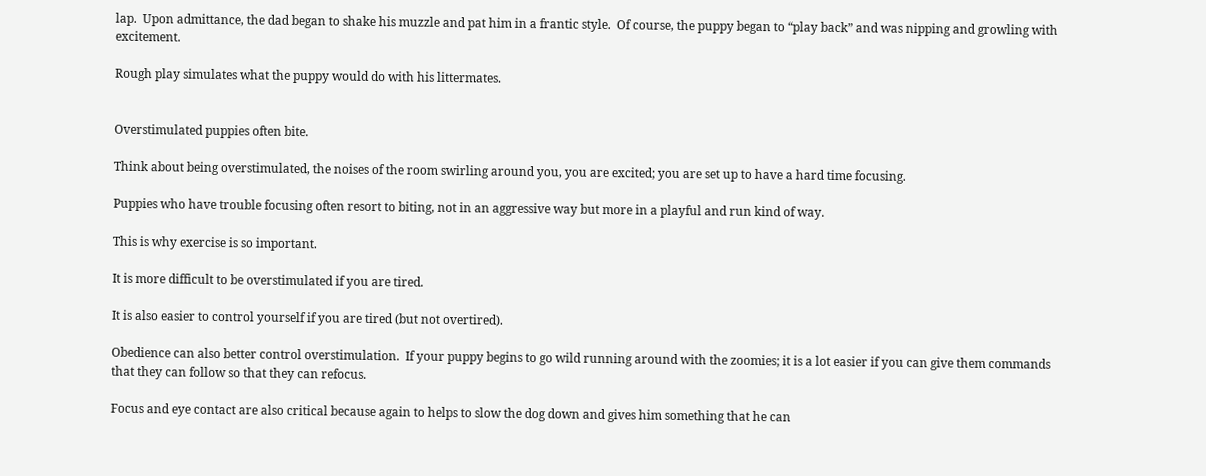lap.  Upon admittance, the dad began to shake his muzzle and pat him in a frantic style.  Of course, the puppy began to “play back” and was nipping and growling with excitement.

Rough play simulates what the puppy would do with his littermates.


Overstimulated puppies often bite.

Think about being overstimulated, the noises of the room swirling around you, you are excited; you are set up to have a hard time focusing.

Puppies who have trouble focusing often resort to biting, not in an aggressive way but more in a playful and run kind of way.

This is why exercise is so important.

It is more difficult to be overstimulated if you are tired.

It is also easier to control yourself if you are tired (but not overtired).

Obedience can also better control overstimulation.  If your puppy begins to go wild running around with the zoomies; it is a lot easier if you can give them commands that they can follow so that they can refocus.

Focus and eye contact are also critical because again to helps to slow the dog down and gives him something that he can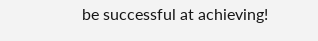be successful at achieving!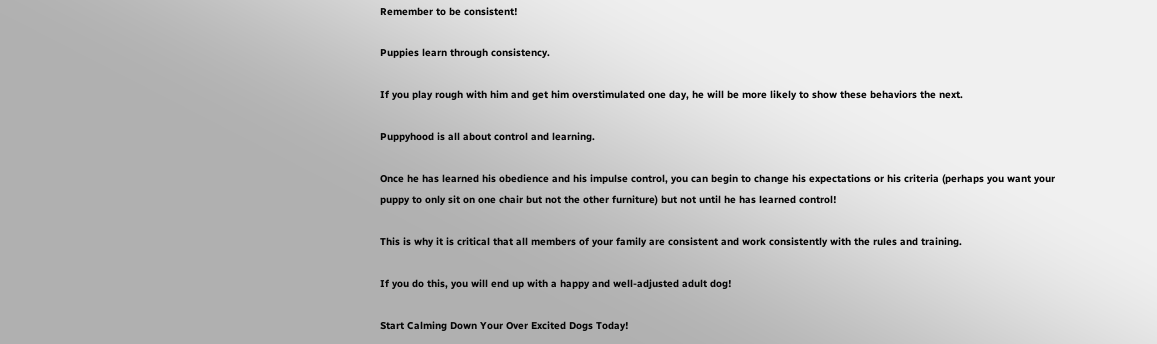Remember to be consistent!

Puppies learn through consistency.

If you play rough with him and get him overstimulated one day, he will be more likely to show these behaviors the next.

Puppyhood is all about control and learning.

Once he has learned his obedience and his impulse control, you can begin to change his expectations or his criteria (perhaps you want your puppy to only sit on one chair but not the other furniture) but not until he has learned control!

This is why it is critical that all members of your family are consistent and work consistently with the rules and training.

If you do this, you will end up with a happy and well-adjusted adult dog!

Start Calming Down Your Over Excited Dogs Today!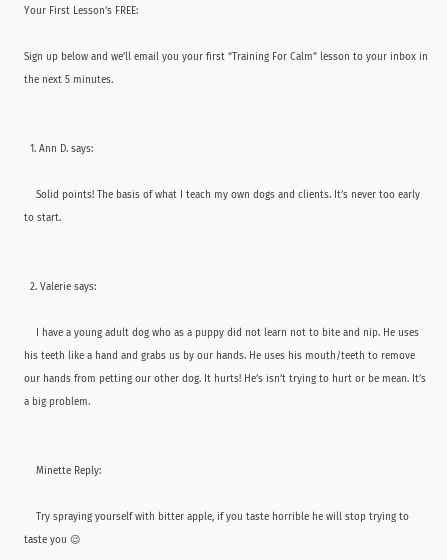Your First Lesson’s FREE:

Sign up below and we’ll email you your first “Training For Calm” lesson to your inbox in the next 5 minutes.


  1. Ann D. says:

    Solid points! The basis of what I teach my own dogs and clients. It’s never too early to start.


  2. Valerie says:

    I have a young adult dog who as a puppy did not learn not to bite and nip. He uses his teeth like a hand and grabs us by our hands. He uses his mouth/teeth to remove our hands from petting our other dog. It hurts! He’s isn’t trying to hurt or be mean. It’s a big problem.


    Minette Reply:

    Try spraying yourself with bitter apple, if you taste horrible he will stop trying to taste you 😉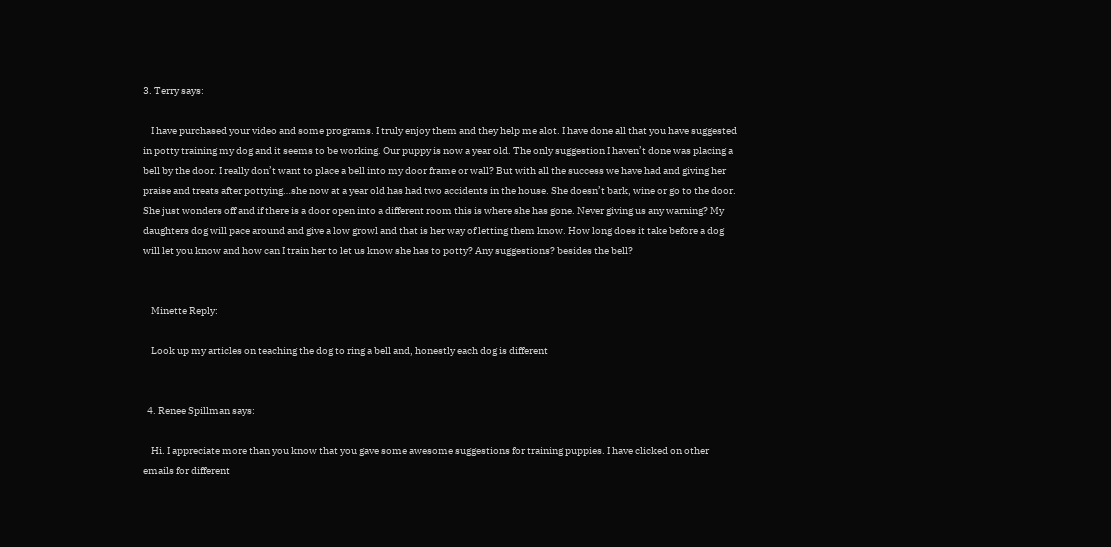3. Terry says:

    I have purchased your video and some programs. I truly enjoy them and they help me alot. I have done all that you have suggested in potty training my dog and it seems to be working. Our puppy is now a year old. The only suggestion I haven’t done was placing a bell by the door. I really don’t want to place a bell into my door frame or wall? But with all the success we have had and giving her praise and treats after pottying…she now at a year old has had two accidents in the house. She doesn’t bark, wine or go to the door. She just wonders off and if there is a door open into a different room this is where she has gone. Never giving us any warning? My daughters dog will pace around and give a low growl and that is her way of letting them know. How long does it take before a dog will let you know and how can I train her to let us know she has to potty? Any suggestions? besides the bell?


    Minette Reply:

    Look up my articles on teaching the dog to ring a bell and, honestly each dog is different


  4. Renee Spillman says:

    Hi. I appreciate more than you know that you gave some awesome suggestions for training puppies. I have clicked on other emails for different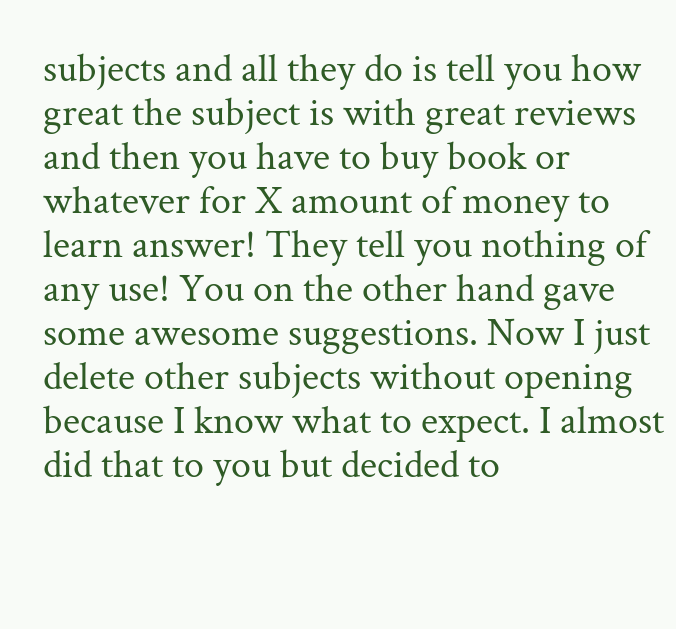subjects and all they do is tell you how great the subject is with great reviews and then you have to buy book or whatever for X amount of money to learn answer! They tell you nothing of any use! You on the other hand gave some awesome suggestions. Now I just delete other subjects without opening because I know what to expect. I almost did that to you but decided to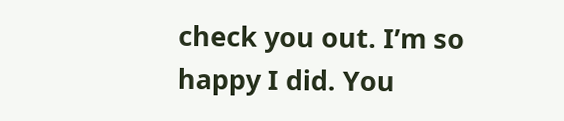check you out. I’m so happy I did. You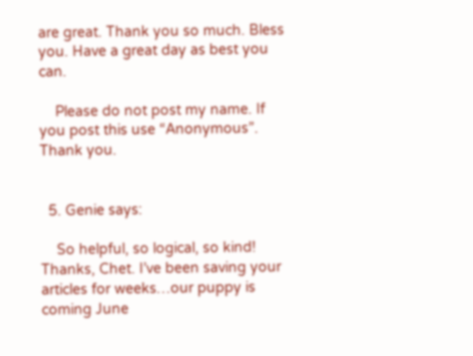are great. Thank you so much. Bless you. Have a great day as best you can.

    Please do not post my name. If you post this use “Anonymous”. Thank you.


  5. Genie says:

    So helpful, so logical, so kind! Thanks, Chet. I’ve been saving your articles for weeks…our puppy is coming June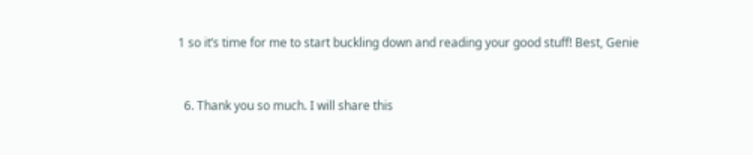1 so it’s time for me to start buckling down and reading your good stuff! Best, Genie


  6. Thank you so much. I will share this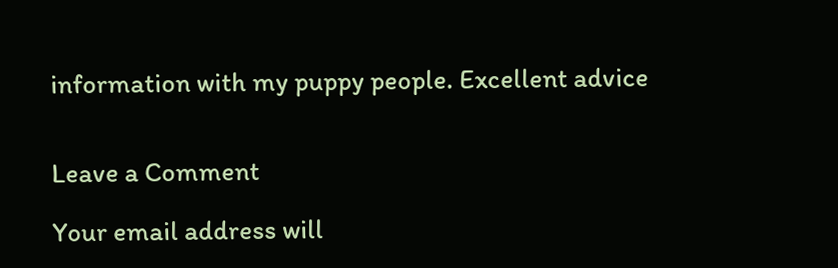information with my puppy people. Excellent advice


Leave a Comment

Your email address will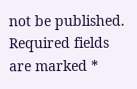not be published. Required fields are marked *